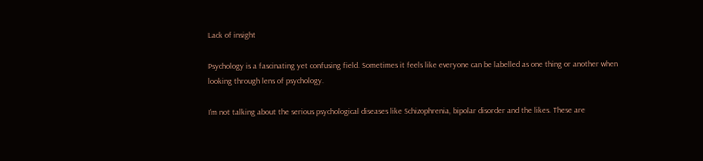Lack of insight

Psychology is a fascinating yet confusing field. Sometimes it feels like everyone can be labelled as one thing or another when looking through lens of psychology.

I’m not talking about the serious psychological diseases like Schizophrenia, bipolar disorder and the likes. These are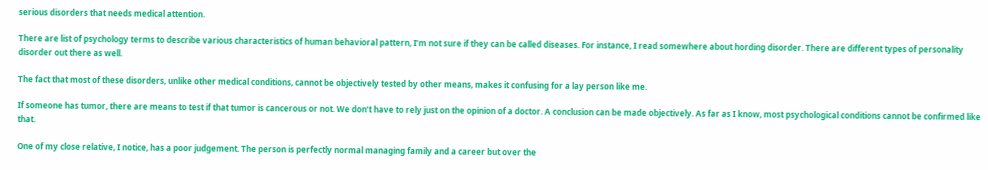serious disorders that needs medical attention.

There are list of psychology terms to describe various characteristics of human behavioral pattern, I’m not sure if they can be called diseases. For instance, I read somewhere about hording disorder. There are different types of personality disorder out there as well.

The fact that most of these disorders, unlike other medical conditions, cannot be objectively tested by other means, makes it confusing for a lay person like me.

If someone has tumor, there are means to test if that tumor is cancerous or not. We don’t have to rely just on the opinion of a doctor. A conclusion can be made objectively. As far as I know, most psychological conditions cannot be confirmed like that.

One of my close relative, I notice, has a poor judgement. The person is perfectly normal managing family and a career but over the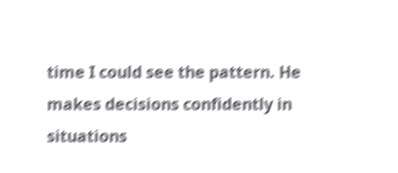time I could see the pattern. He makes decisions confidently in situations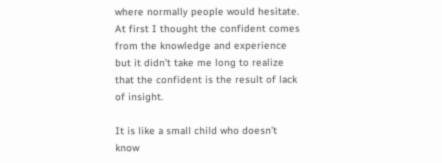where normally people would hesitate. At first I thought the confident comes from the knowledge and experience but it didn’t take me long to realize that the confident is the result of lack of insight.

It is like a small child who doesn’t know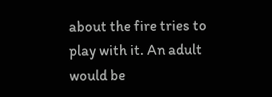about the fire tries to play with it. An adult would be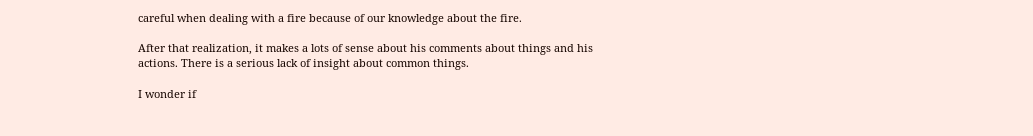careful when dealing with a fire because of our knowledge about the fire.

After that realization, it makes a lots of sense about his comments about things and his actions. There is a serious lack of insight about common things.

I wonder if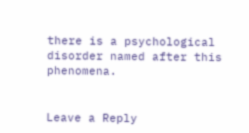there is a psychological disorder named after this phenomena.


Leave a Reply